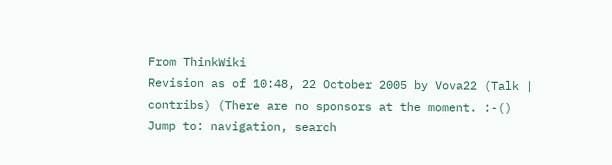From ThinkWiki
Revision as of 10:48, 22 October 2005 by Vova22 (Talk | contribs) (There are no sponsors at the moment. :-()
Jump to: navigation, search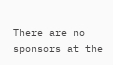There are no sponsors at the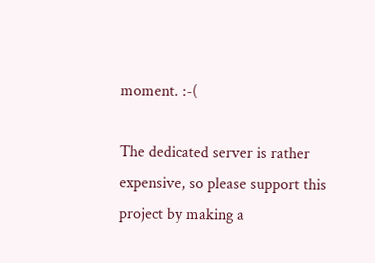moment. :-(

The dedicated server is rather expensive, so please support this project by making a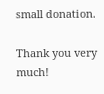small donation.

Thank you very much!